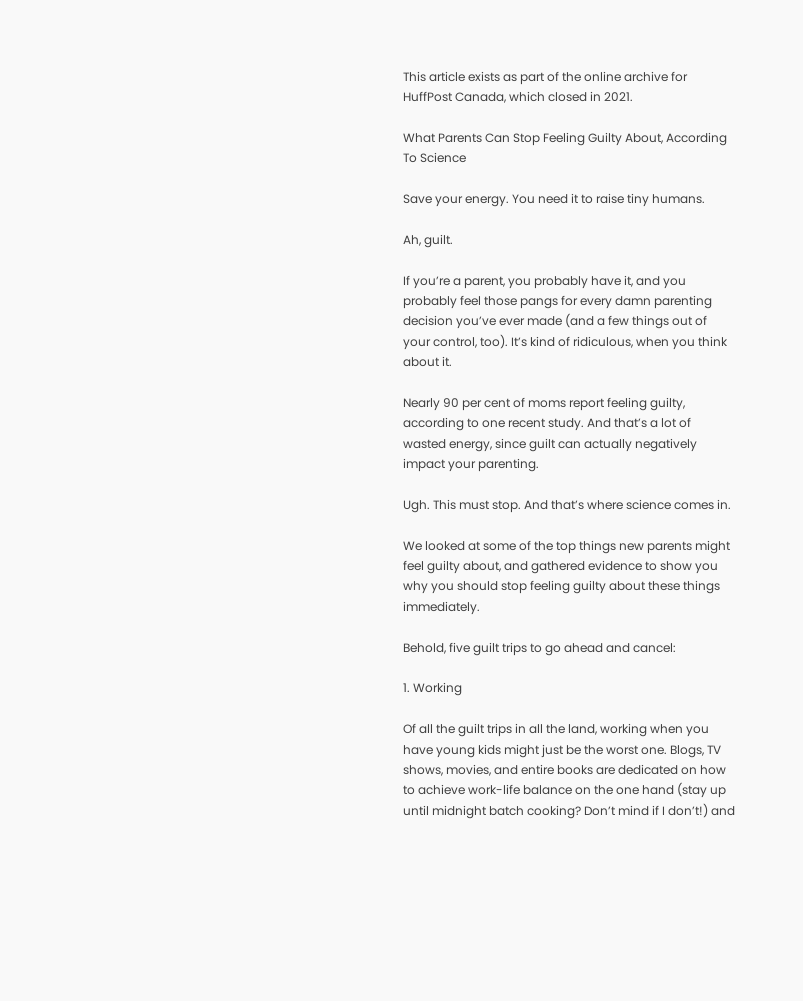This article exists as part of the online archive for HuffPost Canada, which closed in 2021.

What Parents Can Stop Feeling Guilty About, According To Science

Save your energy. You need it to raise tiny humans.

Ah, guilt.

If you’re a parent, you probably have it, and you probably feel those pangs for every damn parenting decision you’ve ever made (and a few things out of your control, too). It’s kind of ridiculous, when you think about it.

Nearly 90 per cent of moms report feeling guilty, according to one recent study. And that’s a lot of wasted energy, since guilt can actually negatively impact your parenting.

Ugh. This must stop. And that’s where science comes in.

We looked at some of the top things new parents might feel guilty about, and gathered evidence to show you why you should stop feeling guilty about these things immediately.

Behold, five guilt trips to go ahead and cancel:

1. Working

Of all the guilt trips in all the land, working when you have young kids might just be the worst one. Blogs, TV shows, movies, and entire books are dedicated on how to achieve work-life balance on the one hand (stay up until midnight batch cooking? Don’t mind if I don’t!) and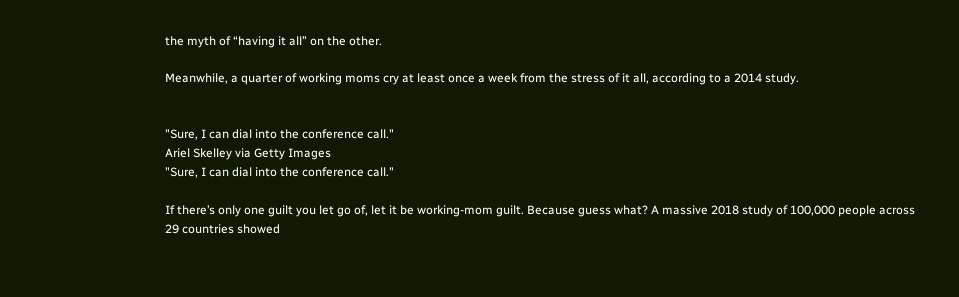the myth of “having it all” on the other.

Meanwhile, a quarter of working moms cry at least once a week from the stress of it all, according to a 2014 study.


"Sure, I can dial into the conference call."
Ariel Skelley via Getty Images
"Sure, I can dial into the conference call."

If there’s only one guilt you let go of, let it be working-mom guilt. Because guess what? A massive 2018 study of 100,000 people across 29 countries showed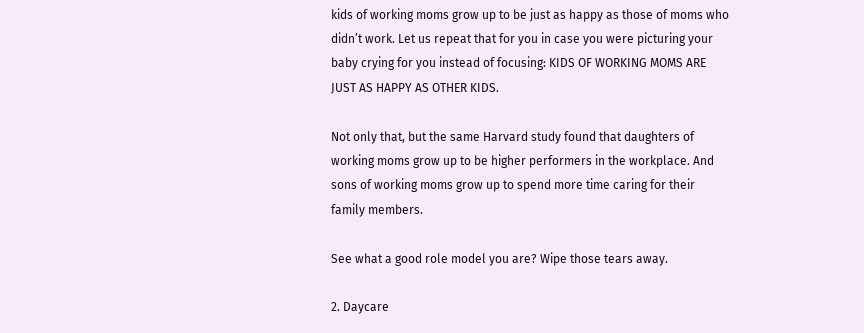kids of working moms grow up to be just as happy as those of moms who didn’t work. Let us repeat that for you in case you were picturing your baby crying for you instead of focusing: KIDS OF WORKING MOMS ARE JUST AS HAPPY AS OTHER KIDS.

Not only that, but the same Harvard study found that daughters of working moms grow up to be higher performers in the workplace. And sons of working moms grow up to spend more time caring for their family members.

See what a good role model you are? Wipe those tears away.

2. Daycare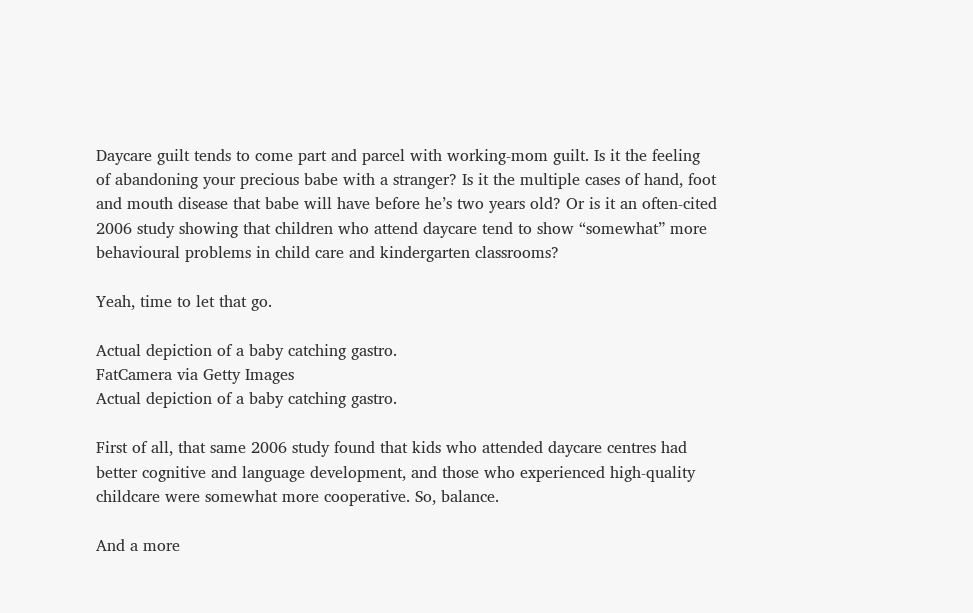Daycare guilt tends to come part and parcel with working-mom guilt. Is it the feeling of abandoning your precious babe with a stranger? Is it the multiple cases of hand, foot and mouth disease that babe will have before he’s two years old? Or is it an often-cited 2006 study showing that children who attend daycare tend to show “somewhat” more behavioural problems in child care and kindergarten classrooms?

Yeah, time to let that go.

Actual depiction of a baby catching gastro.
FatCamera via Getty Images
Actual depiction of a baby catching gastro.

First of all, that same 2006 study found that kids who attended daycare centres had better cognitive and language development, and those who experienced high-quality childcare were somewhat more cooperative. So, balance.

And a more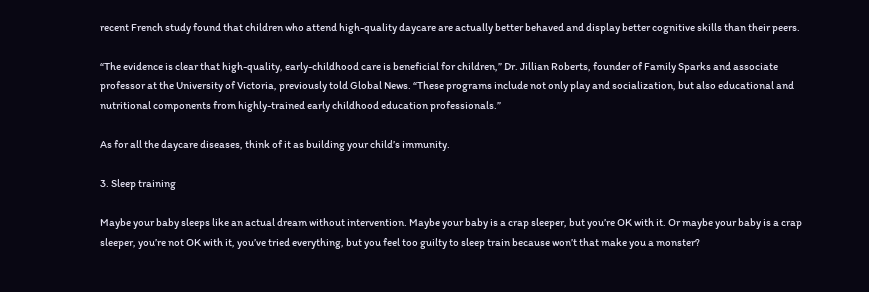recent French study found that children who attend high-quality daycare are actually better behaved and display better cognitive skills than their peers.

“The evidence is clear that high-quality, early-childhood care is beneficial for children,” Dr. Jillian Roberts, founder of Family Sparks and associate professor at the University of Victoria, previously told Global News. “These programs include not only play and socialization, but also educational and nutritional components from highly-trained early childhood education professionals.”

As for all the daycare diseases, think of it as building your child’s immunity.

3. Sleep training

Maybe your baby sleeps like an actual dream without intervention. Maybe your baby is a crap sleeper, but you’re OK with it. Or maybe your baby is a crap sleeper, you’re not OK with it, you’ve tried everything, but you feel too guilty to sleep train because won’t that make you a monster?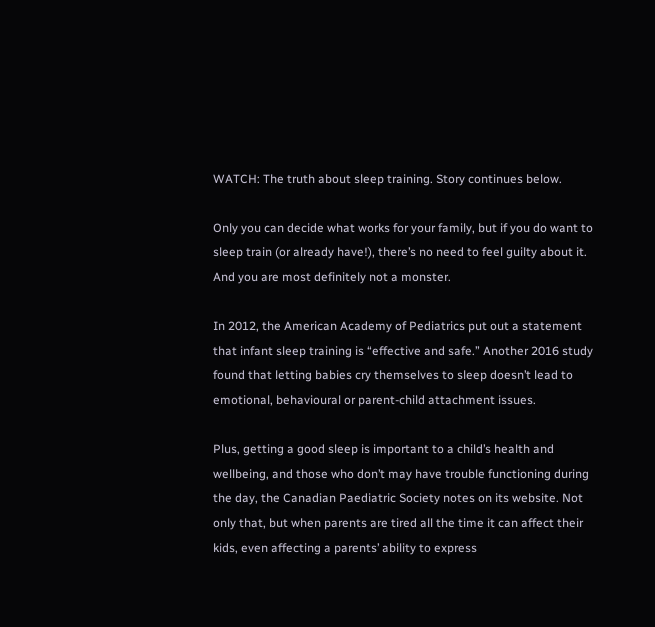WATCH: The truth about sleep training. Story continues below.

Only you can decide what works for your family, but if you do want to sleep train (or already have!), there’s no need to feel guilty about it. And you are most definitely not a monster.

In 2012, the American Academy of Pediatrics put out a statement that infant sleep training is “effective and safe.” Another 2016 study found that letting babies cry themselves to sleep doesn’t lead to emotional, behavioural or parent-child attachment issues.

Plus, getting a good sleep is important to a child’s health and wellbeing, and those who don’t may have trouble functioning during the day, the Canadian Paediatric Society notes on its website. Not only that, but when parents are tired all the time it can affect their kids, even affecting a parents’ ability to express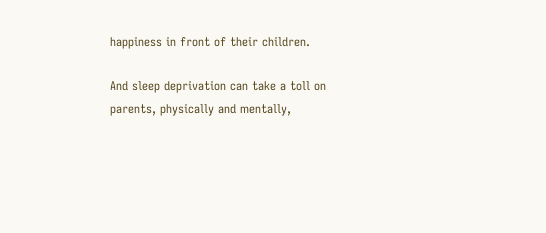happiness in front of their children.

And sleep deprivation can take a toll on parents, physically and mentally,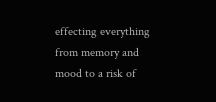effecting everything from memory and mood to a risk of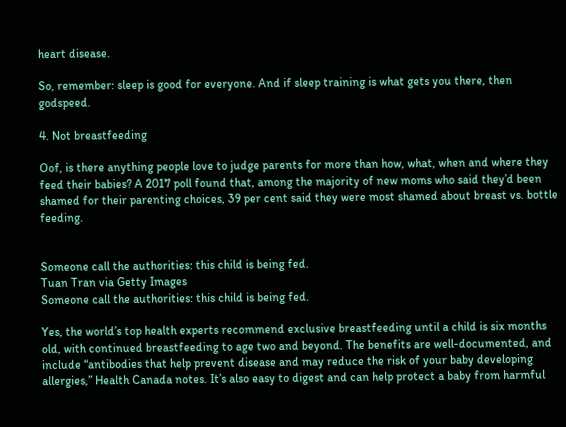heart disease.

So, remember: sleep is good for everyone. And if sleep training is what gets you there, then godspeed.

4. Not breastfeeding

Oof, is there anything people love to judge parents for more than how, what, when and where they feed their babies? A 2017 poll found that, among the majority of new moms who said they’d been shamed for their parenting choices, 39 per cent said they were most shamed about breast vs. bottle feeding.


Someone call the authorities: this child is being fed.
Tuan Tran via Getty Images
Someone call the authorities: this child is being fed.

Yes, the world’s top health experts recommend exclusive breastfeeding until a child is six months old, with continued breastfeeding to age two and beyond. The benefits are well-documented, and include “antibodies that help prevent disease and may reduce the risk of your baby developing allergies,” Health Canada notes. It’s also easy to digest and can help protect a baby from harmful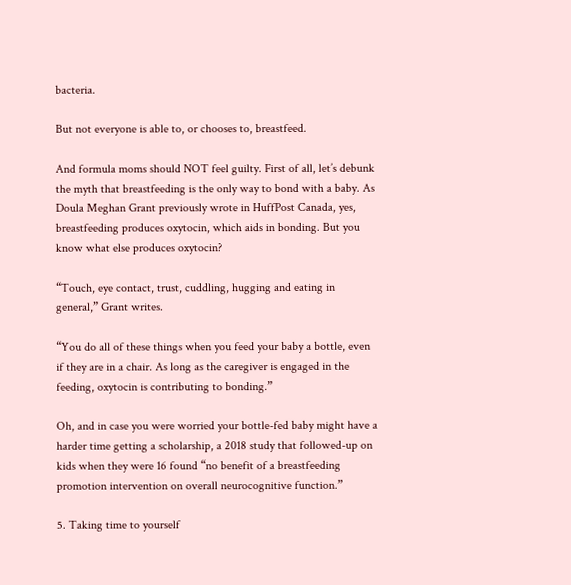bacteria.

But not everyone is able to, or chooses to, breastfeed.

And formula moms should NOT feel guilty. First of all, let’s debunk the myth that breastfeeding is the only way to bond with a baby. As Doula Meghan Grant previously wrote in HuffPost Canada, yes, breastfeeding produces oxytocin, which aids in bonding. But you know what else produces oxytocin?

“Touch, eye contact, trust, cuddling, hugging and eating in general,” Grant writes.

“You do all of these things when you feed your baby a bottle, even if they are in a chair. As long as the caregiver is engaged in the feeding, oxytocin is contributing to bonding.”

Oh, and in case you were worried your bottle-fed baby might have a harder time getting a scholarship, a 2018 study that followed-up on kids when they were 16 found “no benefit of a breastfeeding promotion intervention on overall neurocognitive function.”

5. Taking time to yourself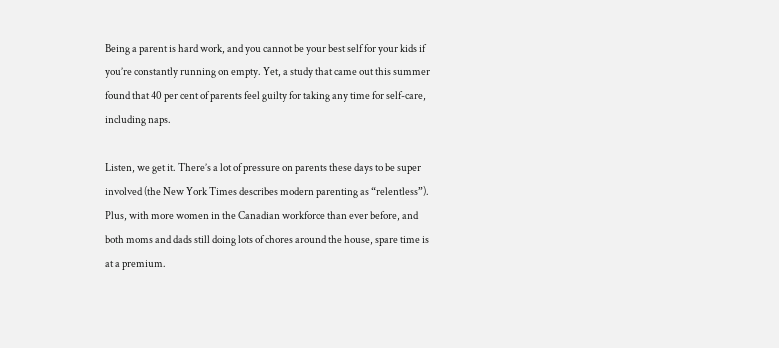Being a parent is hard work, and you cannot be your best self for your kids if you’re constantly running on empty. Yet, a study that came out this summer found that 40 per cent of parents feel guilty for taking any time for self-care, including naps.

Listen, we get it. There’s a lot of pressure on parents these days to be super involved (the New York Times describes modern parenting as “relentless”). Plus, with more women in the Canadian workforce than ever before, and both moms and dads still doing lots of chores around the house, spare time is at a premium.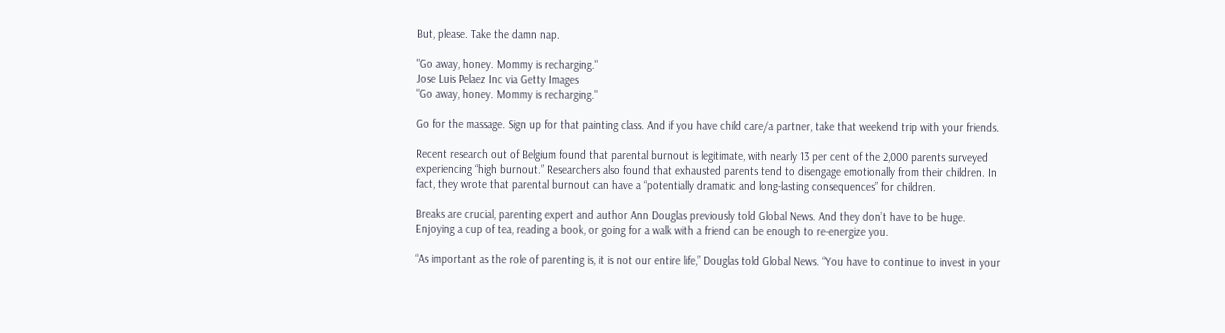But, please. Take the damn nap.

"Go away, honey. Mommy is recharging."
Jose Luis Pelaez Inc via Getty Images
"Go away, honey. Mommy is recharging."

Go for the massage. Sign up for that painting class. And if you have child care/a partner, take that weekend trip with your friends.

Recent research out of Belgium found that parental burnout is legitimate, with nearly 13 per cent of the 2,000 parents surveyed experiencing “high burnout.” Researchers also found that exhausted parents tend to disengage emotionally from their children. In fact, they wrote that parental burnout can have a “potentially dramatic and long-lasting consequences” for children.

Breaks are crucial, parenting expert and author Ann Douglas previously told Global News. And they don’t have to be huge. Enjoying a cup of tea, reading a book, or going for a walk with a friend can be enough to re-energize you.

“As important as the role of parenting is, it is not our entire life,” Douglas told Global News. “You have to continue to invest in your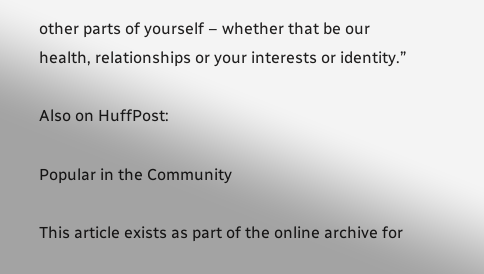other parts of yourself – whether that be our health, relationships or your interests or identity.”

Also on HuffPost:

Popular in the Community

This article exists as part of the online archive for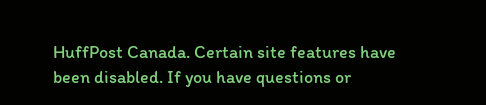HuffPost Canada. Certain site features have been disabled. If you have questions or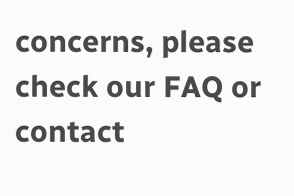concerns, please check our FAQ or contact